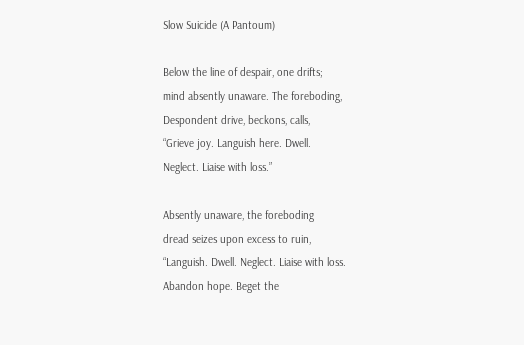Slow Suicide (A Pantoum)

Below the line of despair, one drifts;
mind absently unaware. The foreboding,
Despondent drive, beckons, calls,
“Grieve joy. Languish here. Dwell.
Neglect. Liaise with loss.”

Absently unaware, the foreboding
dread seizes upon excess to ruin,
“Languish. Dwell. Neglect. Liaise with loss.
Abandon hope. Beget the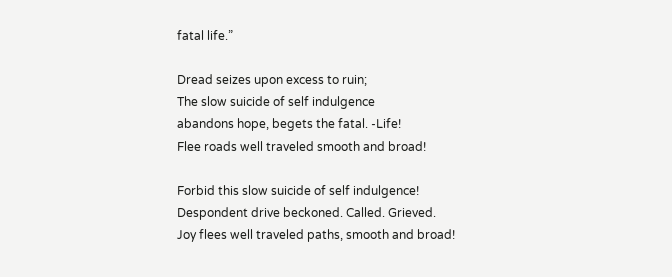fatal life.”

Dread seizes upon excess to ruin;
The slow suicide of self indulgence
abandons hope, begets the fatal. -Life!
Flee roads well traveled smooth and broad!

Forbid this slow suicide of self indulgence!
Despondent drive beckoned. Called. Grieved.
Joy flees well traveled paths, smooth and broad!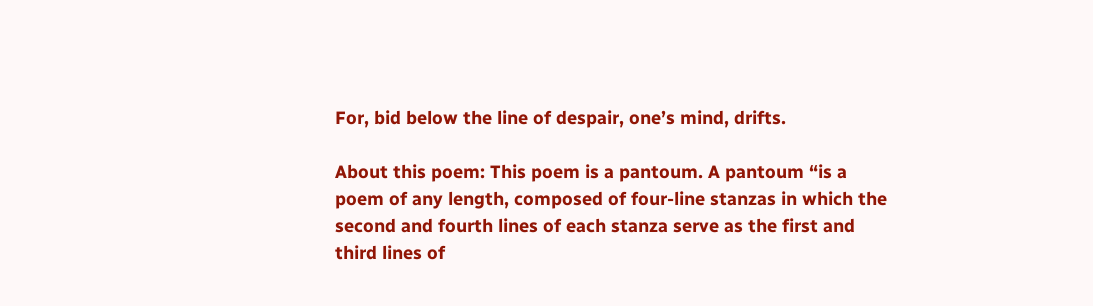For, bid below the line of despair, one’s mind, drifts.

About this poem: This poem is a pantoum. A pantoum “is a poem of any length, composed of four-line stanzas in which the second and fourth lines of each stanza serve as the first and third lines of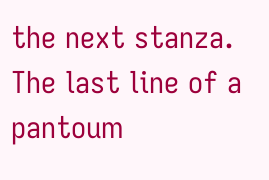the next stanza. The last line of a pantoum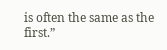is often the same as the first.”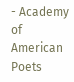- Academy of American Poets